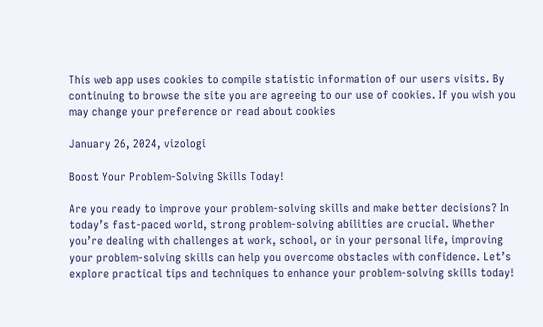This web app uses cookies to compile statistic information of our users visits. By continuing to browse the site you are agreeing to our use of cookies. If you wish you may change your preference or read about cookies

January 26, 2024, vizologi

Boost Your Problem-Solving Skills Today!

Are you ready to improve your problem-solving skills and make better decisions? In today’s fast-paced world, strong problem-solving abilities are crucial. Whether you’re dealing with challenges at work, school, or in your personal life, improving your problem-solving skills can help you overcome obstacles with confidence. Let’s explore practical tips and techniques to enhance your problem-solving skills today!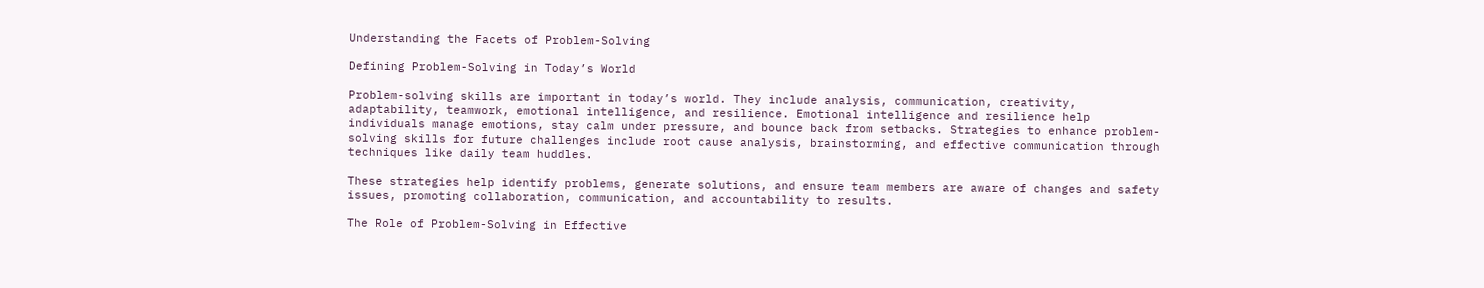Understanding the Facets of Problem-Solving

Defining Problem-Solving in Today’s World

Problem-solving skills are important in today’s world. They include analysis, communication, creativity, adaptability, teamwork, emotional intelligence, and resilience. Emotional intelligence and resilience help individuals manage emotions, stay calm under pressure, and bounce back from setbacks. Strategies to enhance problem-solving skills for future challenges include root cause analysis, brainstorming, and effective communication through techniques like daily team huddles.

These strategies help identify problems, generate solutions, and ensure team members are aware of changes and safety issues, promoting collaboration, communication, and accountability to results.

The Role of Problem-Solving in Effective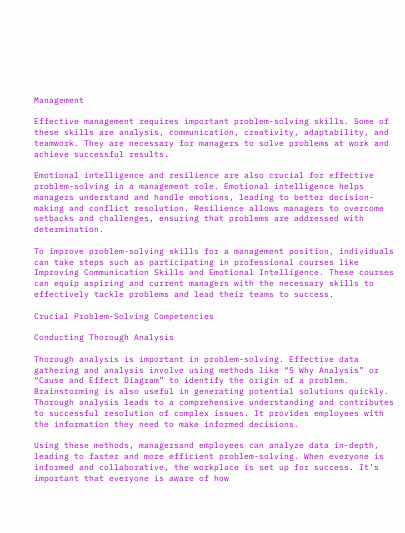Management

Effective management requires important problem-solving skills. Some of these skills are analysis, communication, creativity, adaptability, and teamwork. They are necessary for managers to solve problems at work and achieve successful results.

Emotional intelligence and resilience are also crucial for effective problem-solving in a management role. Emotional intelligence helps managers understand and handle emotions, leading to better decision-making and conflict resolution. Resilience allows managers to overcome setbacks and challenges, ensuring that problems are addressed with determination.

To improve problem-solving skills for a management position, individuals can take steps such as participating in professional courses like Improving Communication Skills and Emotional Intelligence. These courses can equip aspiring and current managers with the necessary skills to effectively tackle problems and lead their teams to success.

Crucial Problem-Solving Competencies

Conducting Thorough Analysis

Thorough analysis is important in problem-solving. Effective data gathering and analysis involve using methods like “5 Why Analysis” or “Cause and Effect Diagram” to identify the origin of a problem. Brainstorming is also useful in generating potential solutions quickly. Thorough analysis leads to a comprehensive understanding and contributes to successful resolution of complex issues. It provides employees with the information they need to make informed decisions.

Using these methods, managersand employees can analyze data in-depth, leading to faster and more efficient problem-solving. When everyone is informed and collaborative, the workplace is set up for success. It’s important that everyone is aware of how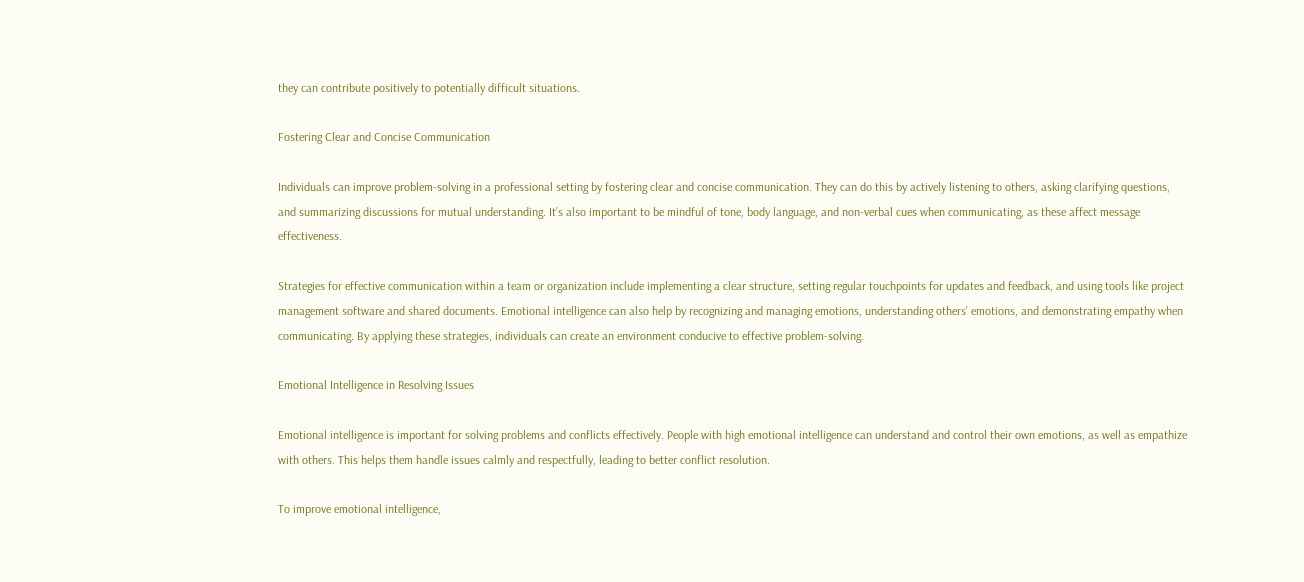they can contribute positively to potentially difficult situations.

Fostering Clear and Concise Communication

Individuals can improve problem-solving in a professional setting by fostering clear and concise communication. They can do this by actively listening to others, asking clarifying questions, and summarizing discussions for mutual understanding. It’s also important to be mindful of tone, body language, and non-verbal cues when communicating, as these affect message effectiveness.

Strategies for effective communication within a team or organization include implementing a clear structure, setting regular touchpoints for updates and feedback, and using tools like project management software and shared documents. Emotional intelligence can also help by recognizing and managing emotions, understanding others’ emotions, and demonstrating empathy when communicating. By applying these strategies, individuals can create an environment conducive to effective problem-solving.

Emotional Intelligence in Resolving Issues

Emotional intelligence is important for solving problems and conflicts effectively. People with high emotional intelligence can understand and control their own emotions, as well as empathize with others. This helps them handle issues calmly and respectfully, leading to better conflict resolution.

To improve emotional intelligence,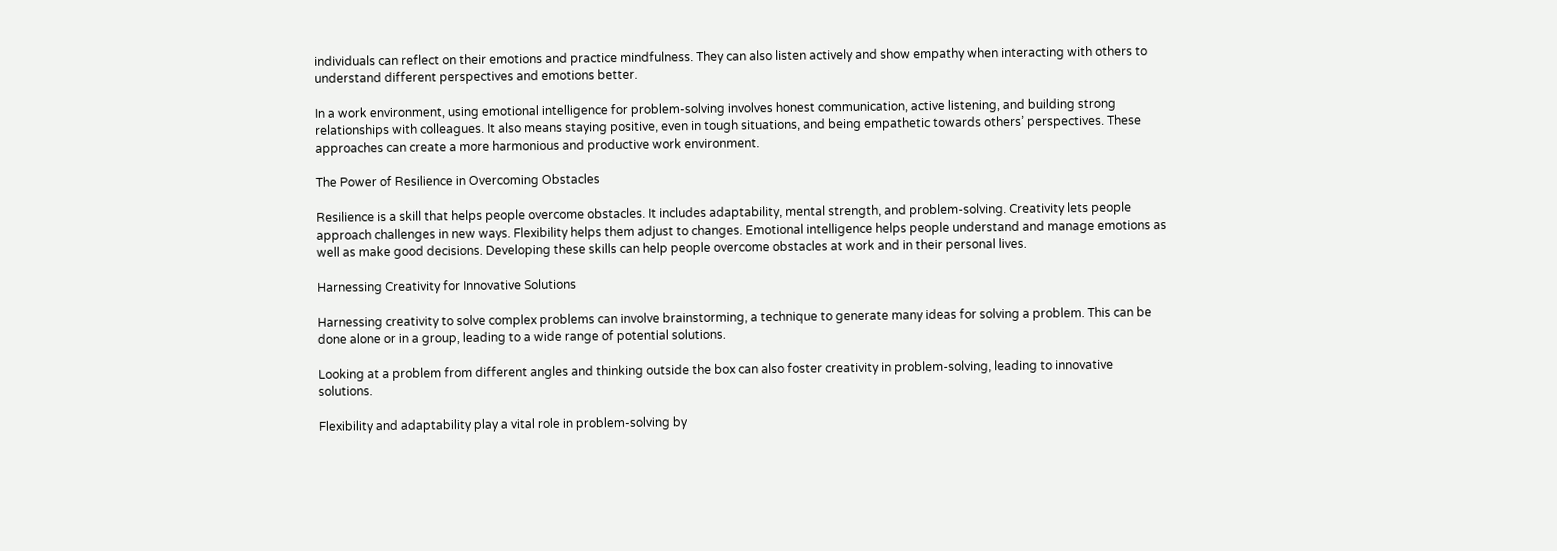individuals can reflect on their emotions and practice mindfulness. They can also listen actively and show empathy when interacting with others to understand different perspectives and emotions better.

In a work environment, using emotional intelligence for problem-solving involves honest communication, active listening, and building strong relationships with colleagues. It also means staying positive, even in tough situations, and being empathetic towards others’ perspectives. These approaches can create a more harmonious and productive work environment.

The Power of Resilience in Overcoming Obstacles

Resilience is a skill that helps people overcome obstacles. It includes adaptability, mental strength, and problem-solving. Creativity lets people approach challenges in new ways. Flexibility helps them adjust to changes. Emotional intelligence helps people understand and manage emotions as well as make good decisions. Developing these skills can help people overcome obstacles at work and in their personal lives.

Harnessing Creativity for Innovative Solutions

Harnessing creativity to solve complex problems can involve brainstorming, a technique to generate many ideas for solving a problem. This can be done alone or in a group, leading to a wide range of potential solutions.

Looking at a problem from different angles and thinking outside the box can also foster creativity in problem-solving, leading to innovative solutions.

Flexibility and adaptability play a vital role in problem-solving by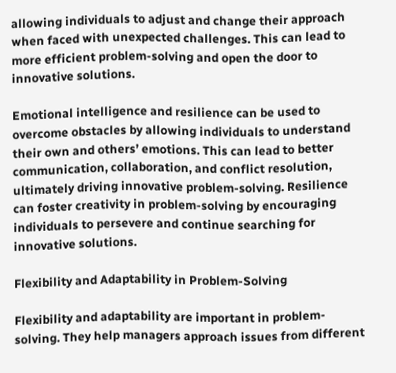allowing individuals to adjust and change their approach when faced with unexpected challenges. This can lead to more efficient problem-solving and open the door to innovative solutions.

Emotional intelligence and resilience can be used to overcome obstacles by allowing individuals to understand their own and others’ emotions. This can lead to better communication, collaboration, and conflict resolution, ultimately driving innovative problem-solving. Resilience can foster creativity in problem-solving by encouraging individuals to persevere and continue searching for innovative solutions.

Flexibility and Adaptability in Problem-Solving

Flexibility and adaptability are important in problem-solving. They help managers approach issues from different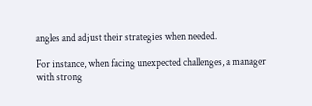angles and adjust their strategies when needed.

For instance, when facing unexpected challenges, a manager with strong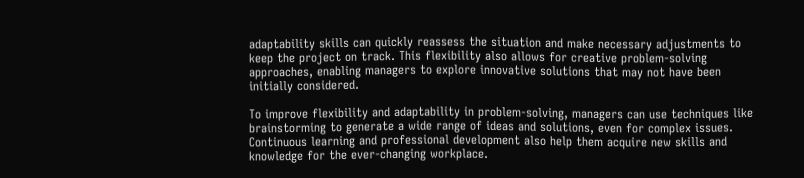adaptability skills can quickly reassess the situation and make necessary adjustments to keep the project on track. This flexibility also allows for creative problem-solving approaches, enabling managers to explore innovative solutions that may not have been initially considered.

To improve flexibility and adaptability in problem-solving, managers can use techniques like brainstorming to generate a wide range of ideas and solutions, even for complex issues. Continuous learning and professional development also help them acquire new skills and knowledge for the ever-changing workplace.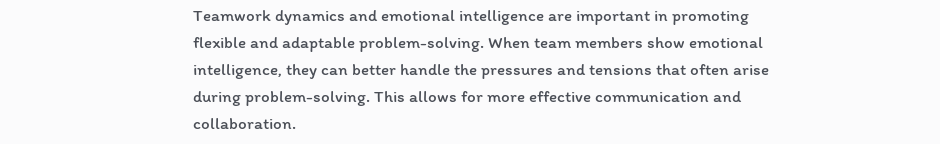Teamwork dynamics and emotional intelligence are important in promoting flexible and adaptable problem-solving. When team members show emotional intelligence, they can better handle the pressures and tensions that often arise during problem-solving. This allows for more effective communication and collaboration.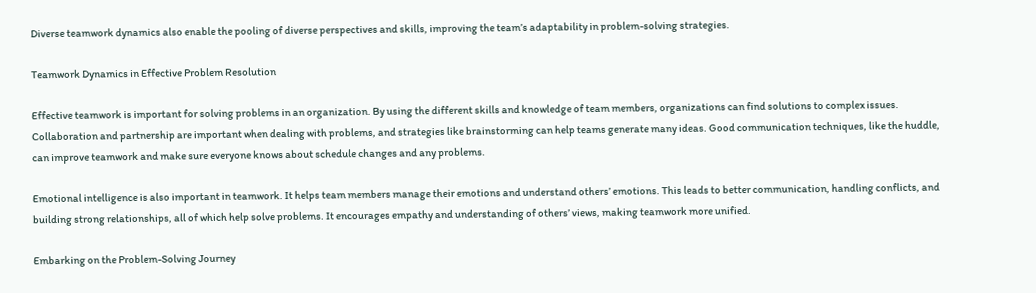Diverse teamwork dynamics also enable the pooling of diverse perspectives and skills, improving the team’s adaptability in problem-solving strategies.

Teamwork Dynamics in Effective Problem Resolution

Effective teamwork is important for solving problems in an organization. By using the different skills and knowledge of team members, organizations can find solutions to complex issues. Collaboration and partnership are important when dealing with problems, and strategies like brainstorming can help teams generate many ideas. Good communication techniques, like the huddle, can improve teamwork and make sure everyone knows about schedule changes and any problems.

Emotional intelligence is also important in teamwork. It helps team members manage their emotions and understand others’ emotions. This leads to better communication, handling conflicts, and building strong relationships, all of which help solve problems. It encourages empathy and understanding of others’ views, making teamwork more unified.

Embarking on the Problem-Solving Journey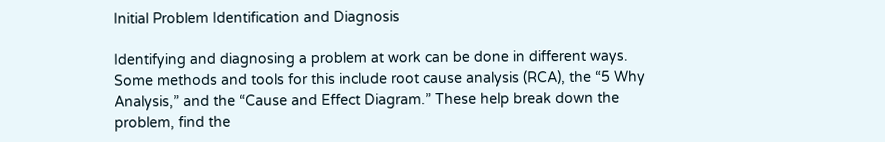Initial Problem Identification and Diagnosis

Identifying and diagnosing a problem at work can be done in different ways. Some methods and tools for this include root cause analysis (RCA), the “5 Why Analysis,” and the “Cause and Effect Diagram.” These help break down the problem, find the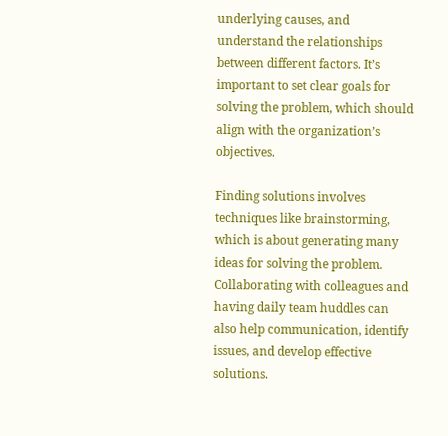underlying causes, and understand the relationships between different factors. It’s important to set clear goals for solving the problem, which should align with the organization’s objectives.

Finding solutions involves techniques like brainstorming, which is about generating many ideas for solving the problem. Collaborating with colleagues and having daily team huddles can also help communication, identify issues, and develop effective solutions.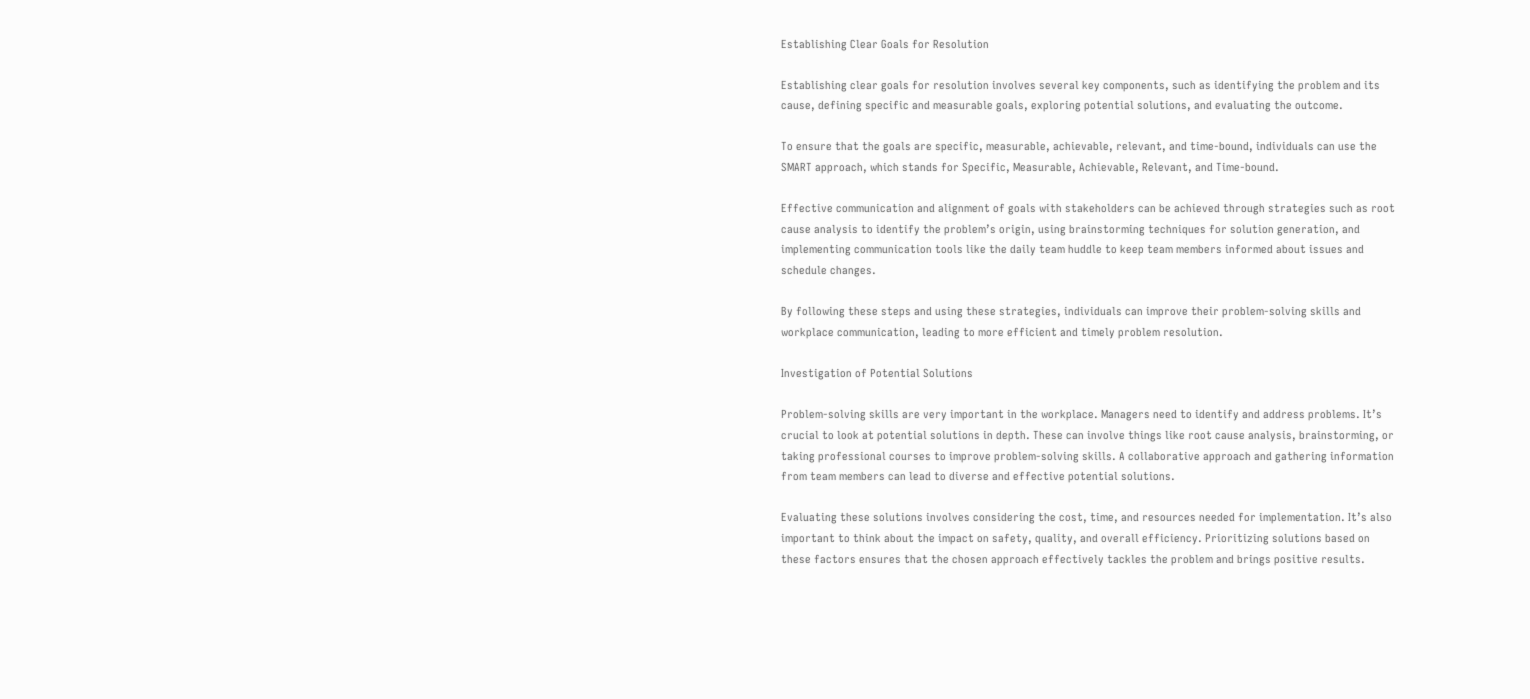Establishing Clear Goals for Resolution

Establishing clear goals for resolution involves several key components, such as identifying the problem and its cause, defining specific and measurable goals, exploring potential solutions, and evaluating the outcome.

To ensure that the goals are specific, measurable, achievable, relevant, and time-bound, individuals can use the SMART approach, which stands for Specific, Measurable, Achievable, Relevant, and Time-bound.

Effective communication and alignment of goals with stakeholders can be achieved through strategies such as root cause analysis to identify the problem’s origin, using brainstorming techniques for solution generation, and implementing communication tools like the daily team huddle to keep team members informed about issues and schedule changes.

By following these steps and using these strategies, individuals can improve their problem-solving skills and workplace communication, leading to more efficient and timely problem resolution.

Investigation of Potential Solutions

Problem-solving skills are very important in the workplace. Managers need to identify and address problems. It’s crucial to look at potential solutions in depth. These can involve things like root cause analysis, brainstorming, or taking professional courses to improve problem-solving skills. A collaborative approach and gathering information from team members can lead to diverse and effective potential solutions.

Evaluating these solutions involves considering the cost, time, and resources needed for implementation. It’s also important to think about the impact on safety, quality, and overall efficiency. Prioritizing solutions based on these factors ensures that the chosen approach effectively tackles the problem and brings positive results.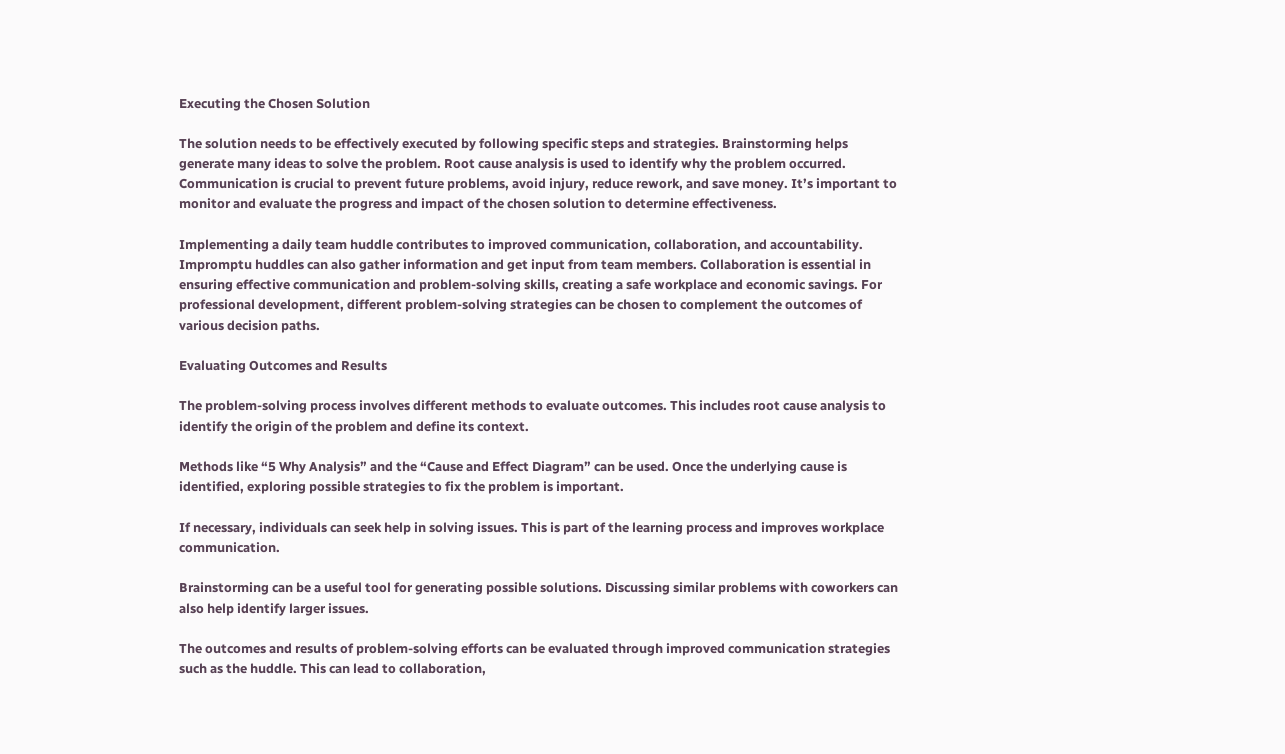Executing the Chosen Solution

The solution needs to be effectively executed by following specific steps and strategies. Brainstorming helps generate many ideas to solve the problem. Root cause analysis is used to identify why the problem occurred. Communication is crucial to prevent future problems, avoid injury, reduce rework, and save money. It’s important to monitor and evaluate the progress and impact of the chosen solution to determine effectiveness.

Implementing a daily team huddle contributes to improved communication, collaboration, and accountability. Impromptu huddles can also gather information and get input from team members. Collaboration is essential in ensuring effective communication and problem-solving skills, creating a safe workplace and economic savings. For professional development, different problem-solving strategies can be chosen to complement the outcomes of various decision paths.

Evaluating Outcomes and Results

The problem-solving process involves different methods to evaluate outcomes. This includes root cause analysis to identify the origin of the problem and define its context.

Methods like “5 Why Analysis” and the “Cause and Effect Diagram” can be used. Once the underlying cause is identified, exploring possible strategies to fix the problem is important.

If necessary, individuals can seek help in solving issues. This is part of the learning process and improves workplace communication.

Brainstorming can be a useful tool for generating possible solutions. Discussing similar problems with coworkers can also help identify larger issues.

The outcomes and results of problem-solving efforts can be evaluated through improved communication strategies such as the huddle. This can lead to collaboration,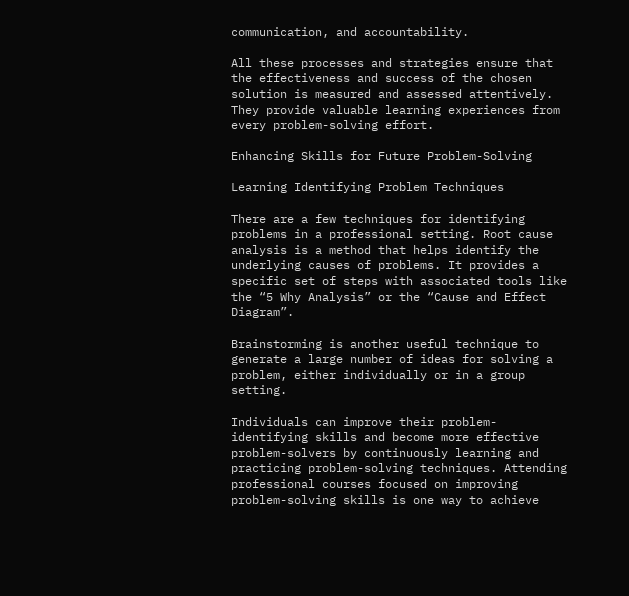communication, and accountability.

All these processes and strategies ensure that the effectiveness and success of the chosen solution is measured and assessed attentively. They provide valuable learning experiences from every problem-solving effort.

Enhancing Skills for Future Problem-Solving

Learning Identifying Problem Techniques

There are a few techniques for identifying problems in a professional setting. Root cause analysis is a method that helps identify the underlying causes of problems. It provides a specific set of steps with associated tools like the “5 Why Analysis” or the “Cause and Effect Diagram”.

Brainstorming is another useful technique to generate a large number of ideas for solving a problem, either individually or in a group setting.

Individuals can improve their problem-identifying skills and become more effective problem-solvers by continuously learning and practicing problem-solving techniques. Attending professional courses focused on improving problem-solving skills is one way to achieve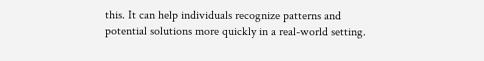this. It can help individuals recognize patterns and potential solutions more quickly in a real-world setting.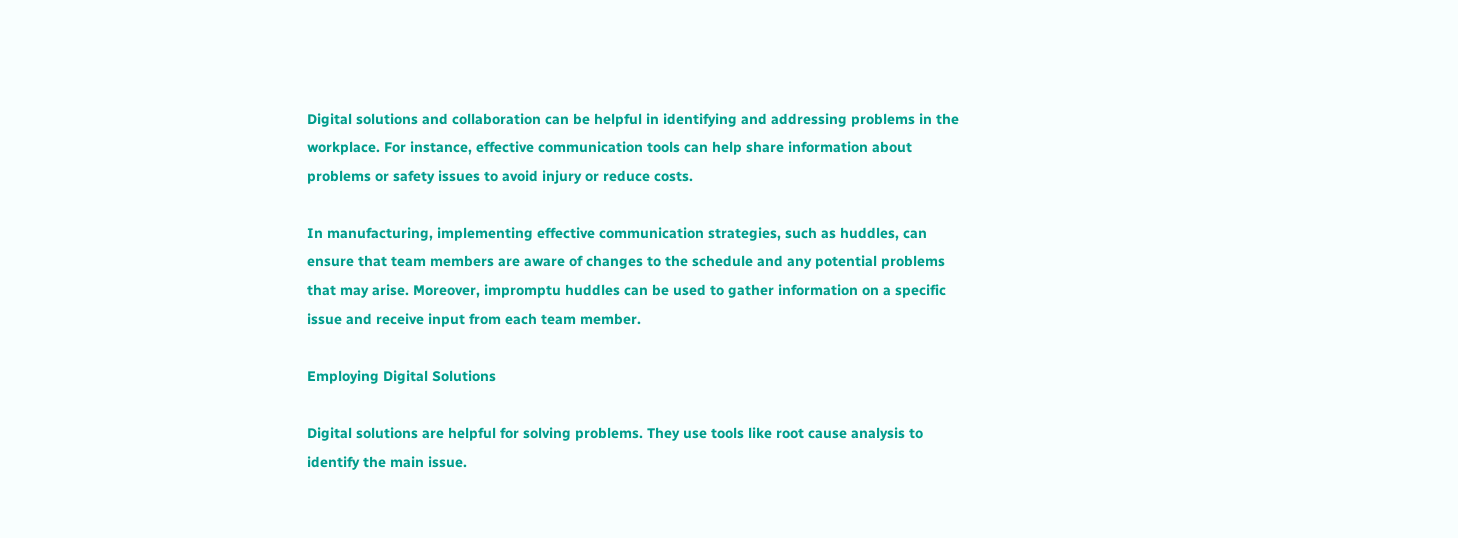Digital solutions and collaboration can be helpful in identifying and addressing problems in the workplace. For instance, effective communication tools can help share information about problems or safety issues to avoid injury or reduce costs.

In manufacturing, implementing effective communication strategies, such as huddles, can ensure that team members are aware of changes to the schedule and any potential problems that may arise. Moreover, impromptu huddles can be used to gather information on a specific issue and receive input from each team member.

Employing Digital Solutions

Digital solutions are helpful for solving problems. They use tools like root cause analysis to identify the main issue.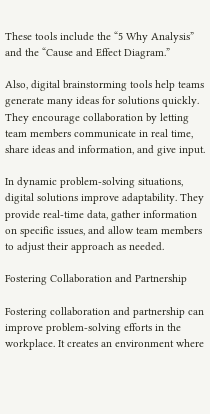These tools include the “5 Why Analysis” and the “Cause and Effect Diagram.”

Also, digital brainstorming tools help teams generate many ideas for solutions quickly. They encourage collaboration by letting team members communicate in real time, share ideas and information, and give input.

In dynamic problem-solving situations, digital solutions improve adaptability. They provide real-time data, gather information on specific issues, and allow team members to adjust their approach as needed.

Fostering Collaboration and Partnership

Fostering collaboration and partnership can improve problem-solving efforts in the workplace. It creates an environment where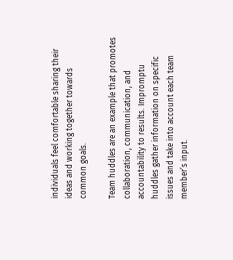individuals feel comfortable sharing their ideas and working together towards common goals.

Team huddles are an example that promotes collaboration, communication, and accountability to results. Impromptu huddles gather information on specific issues and take into account each team member’s input.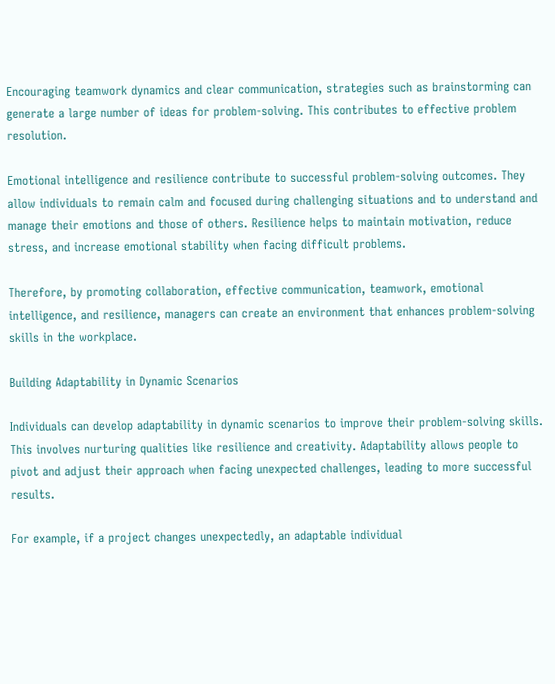Encouraging teamwork dynamics and clear communication, strategies such as brainstorming can generate a large number of ideas for problem-solving. This contributes to effective problem resolution.

Emotional intelligence and resilience contribute to successful problem-solving outcomes. They allow individuals to remain calm and focused during challenging situations and to understand and manage their emotions and those of others. Resilience helps to maintain motivation, reduce stress, and increase emotional stability when facing difficult problems.

Therefore, by promoting collaboration, effective communication, teamwork, emotional intelligence, and resilience, managers can create an environment that enhances problem-solving skills in the workplace.

Building Adaptability in Dynamic Scenarios

Individuals can develop adaptability in dynamic scenarios to improve their problem-solving skills. This involves nurturing qualities like resilience and creativity. Adaptability allows people to pivot and adjust their approach when facing unexpected challenges, leading to more successful results.

For example, if a project changes unexpectedly, an adaptable individual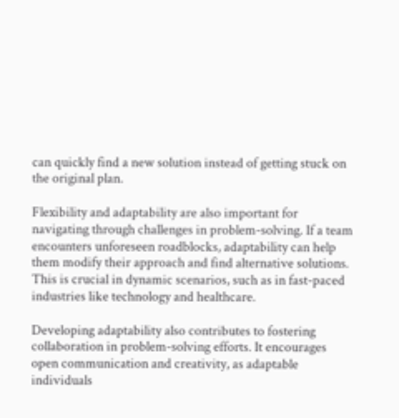can quickly find a new solution instead of getting stuck on the original plan.

Flexibility and adaptability are also important for navigating through challenges in problem-solving. If a team encounters unforeseen roadblocks, adaptability can help them modify their approach and find alternative solutions. This is crucial in dynamic scenarios, such as in fast-paced industries like technology and healthcare.

Developing adaptability also contributes to fostering collaboration in problem-solving efforts. It encourages open communication and creativity, as adaptable individuals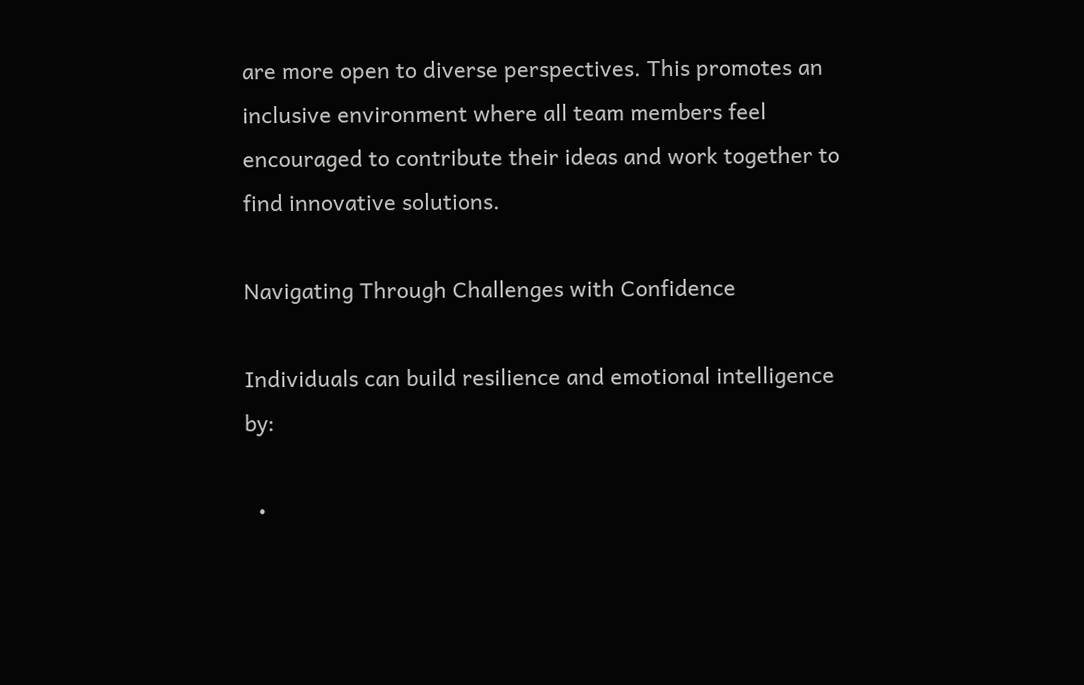are more open to diverse perspectives. This promotes an inclusive environment where all team members feel encouraged to contribute their ideas and work together to find innovative solutions.

Navigating Through Challenges with Confidence

Individuals can build resilience and emotional intelligence by:

  •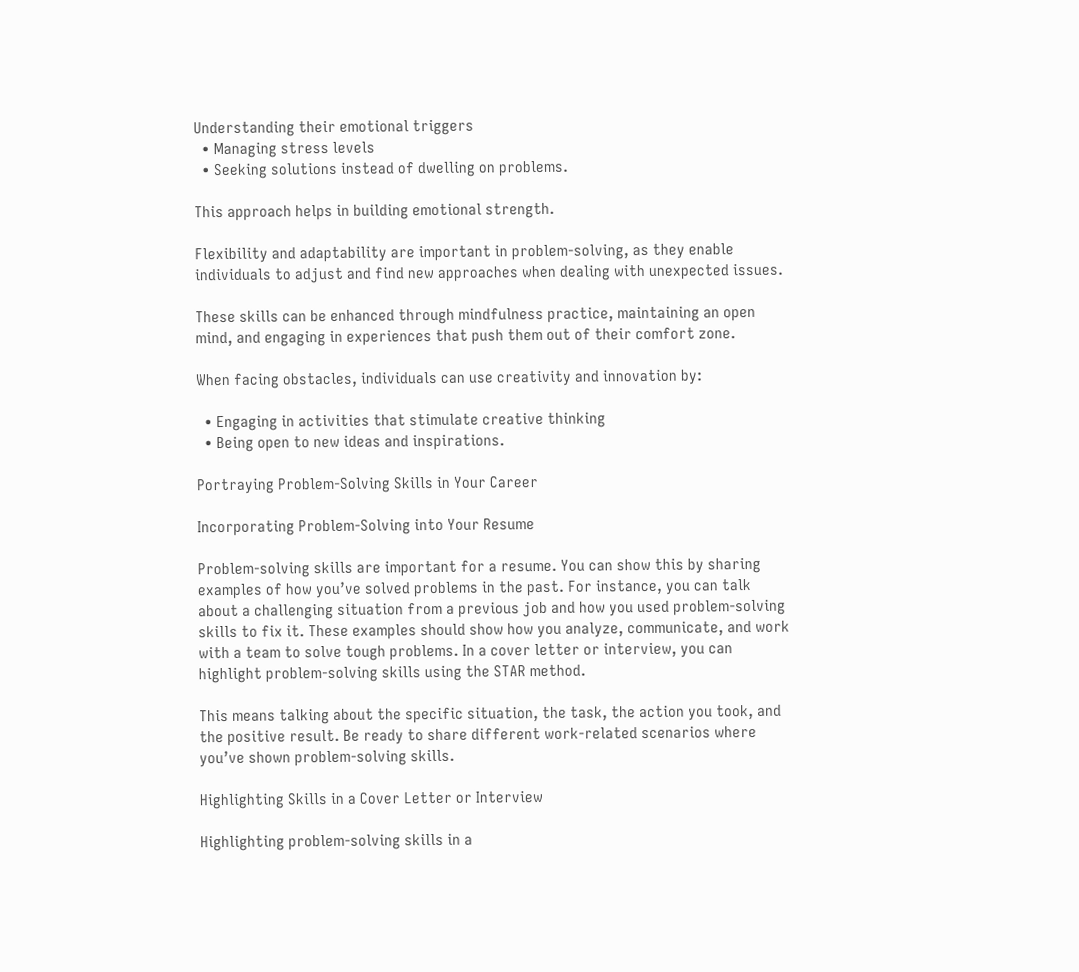Understanding their emotional triggers
  • Managing stress levels
  • Seeking solutions instead of dwelling on problems.

This approach helps in building emotional strength.

Flexibility and adaptability are important in problem-solving, as they enable individuals to adjust and find new approaches when dealing with unexpected issues.

These skills can be enhanced through mindfulness practice, maintaining an open mind, and engaging in experiences that push them out of their comfort zone.

When facing obstacles, individuals can use creativity and innovation by:

  • Engaging in activities that stimulate creative thinking
  • Being open to new ideas and inspirations.

Portraying Problem-Solving Skills in Your Career

Incorporating Problem-Solving into Your Resume

Problem-solving skills are important for a resume. You can show this by sharing examples of how you’ve solved problems in the past. For instance, you can talk about a challenging situation from a previous job and how you used problem-solving skills to fix it. These examples should show how you analyze, communicate, and work with a team to solve tough problems. In a cover letter or interview, you can highlight problem-solving skills using the STAR method.

This means talking about the specific situation, the task, the action you took, and the positive result. Be ready to share different work-related scenarios where you’ve shown problem-solving skills.

Highlighting Skills in a Cover Letter or Interview

Highlighting problem-solving skills in a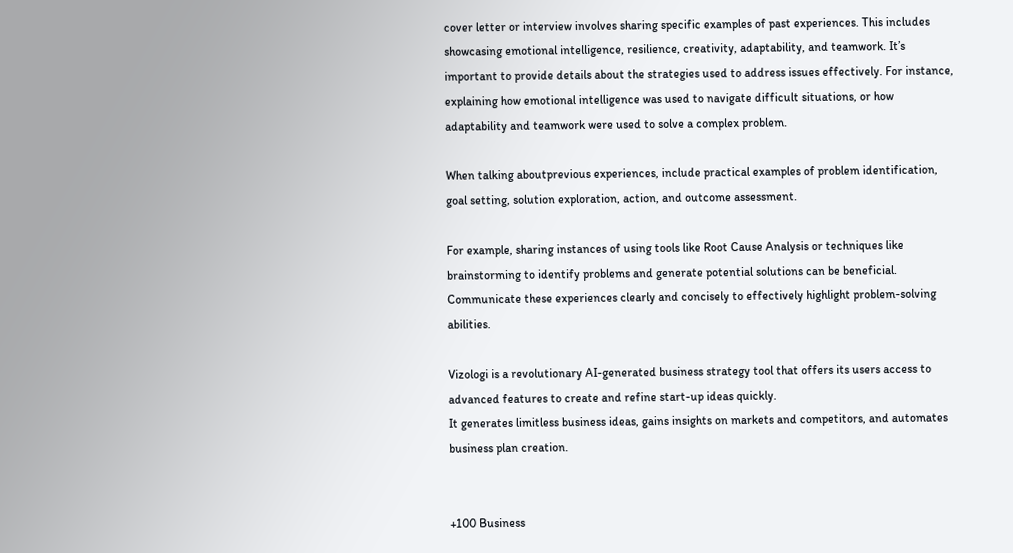cover letter or interview involves sharing specific examples of past experiences. This includes showcasing emotional intelligence, resilience, creativity, adaptability, and teamwork. It’s important to provide details about the strategies used to address issues effectively. For instance, explaining how emotional intelligence was used to navigate difficult situations, or how adaptability and teamwork were used to solve a complex problem.

When talking aboutprevious experiences, include practical examples of problem identification, goal setting, solution exploration, action, and outcome assessment.

For example, sharing instances of using tools like Root Cause Analysis or techniques like brainstorming to identify problems and generate potential solutions can be beneficial. Communicate these experiences clearly and concisely to effectively highlight problem-solving abilities.

Vizologi is a revolutionary AI-generated business strategy tool that offers its users access to advanced features to create and refine start-up ideas quickly.
It generates limitless business ideas, gains insights on markets and competitors, and automates business plan creation.


+100 Business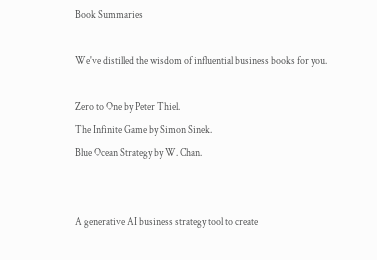Book Summaries

We've distilled the wisdom of influential business books for you.

Zero to One by Peter Thiel.
The Infinite Game by Simon Sinek.
Blue Ocean Strategy by W. Chan.


A generative AI business strategy tool to create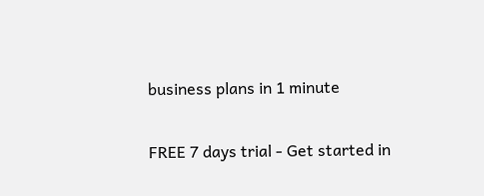business plans in 1 minute

FREE 7 days trial ‐ Get started in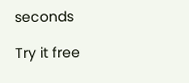seconds

Try it free